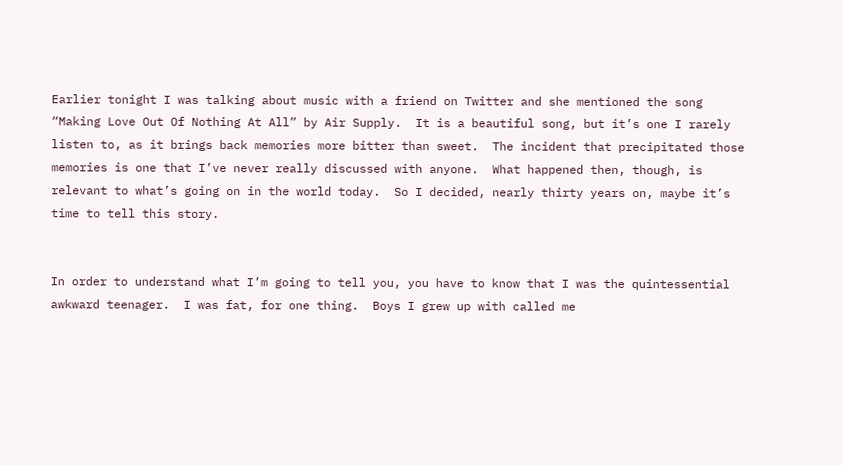Earlier tonight I was talking about music with a friend on Twitter and she mentioned the song “Making Love Out Of Nothing At All” by Air Supply.  It is a beautiful song, but it’s one I rarely listen to, as it brings back memories more bitter than sweet.  The incident that precipitated those memories is one that I’ve never really discussed with anyone.  What happened then, though, is relevant to what’s going on in the world today.  So I decided, nearly thirty years on, maybe it’s time to tell this story.


In order to understand what I’m going to tell you, you have to know that I was the quintessential awkward teenager.  I was fat, for one thing.  Boys I grew up with called me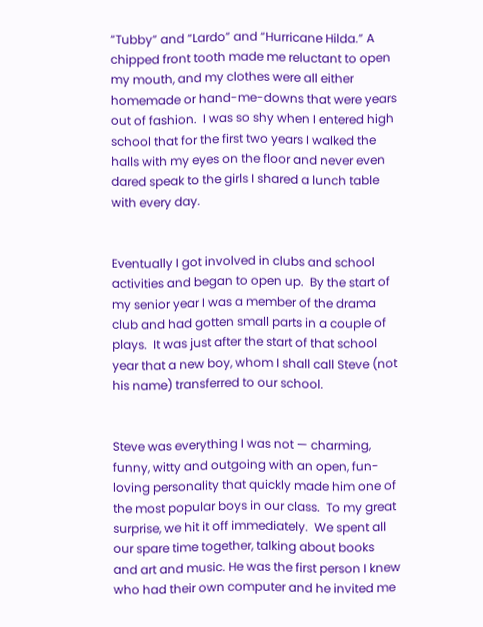“Tubby” and “Lardo” and “Hurricane Hilda.” A chipped front tooth made me reluctant to open my mouth, and my clothes were all either homemade or hand-me-downs that were years out of fashion.  I was so shy when I entered high school that for the first two years I walked the halls with my eyes on the floor and never even dared speak to the girls I shared a lunch table with every day.


Eventually I got involved in clubs and school activities and began to open up.  By the start of my senior year I was a member of the drama club and had gotten small parts in a couple of plays.  It was just after the start of that school year that a new boy, whom I shall call Steve (not his name) transferred to our school.


Steve was everything I was not — charming, funny, witty and outgoing with an open, fun-loving personality that quickly made him one of the most popular boys in our class.  To my great surprise, we hit it off immediately.  We spent all our spare time together, talking about books and art and music. He was the first person I knew who had their own computer and he invited me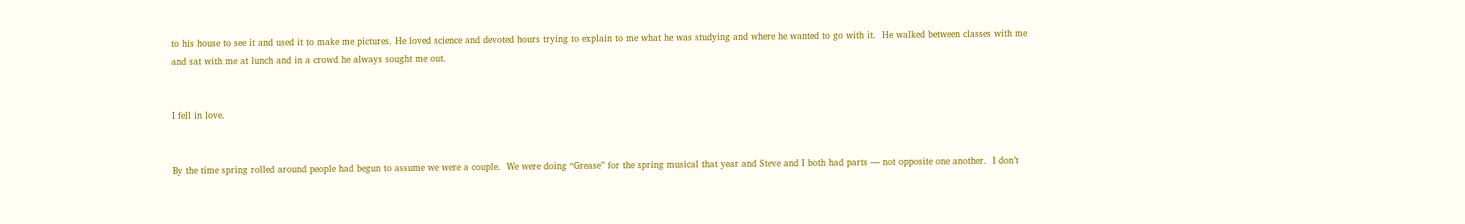to his house to see it and used it to make me pictures. He loved science and devoted hours trying to explain to me what he was studying and where he wanted to go with it.  He walked between classes with me and sat with me at lunch and in a crowd he always sought me out.


I fell in love.


By the time spring rolled around people had begun to assume we were a couple.  We were doing “Grease” for the spring musical that year and Steve and I both had parts — not opposite one another.  I don’t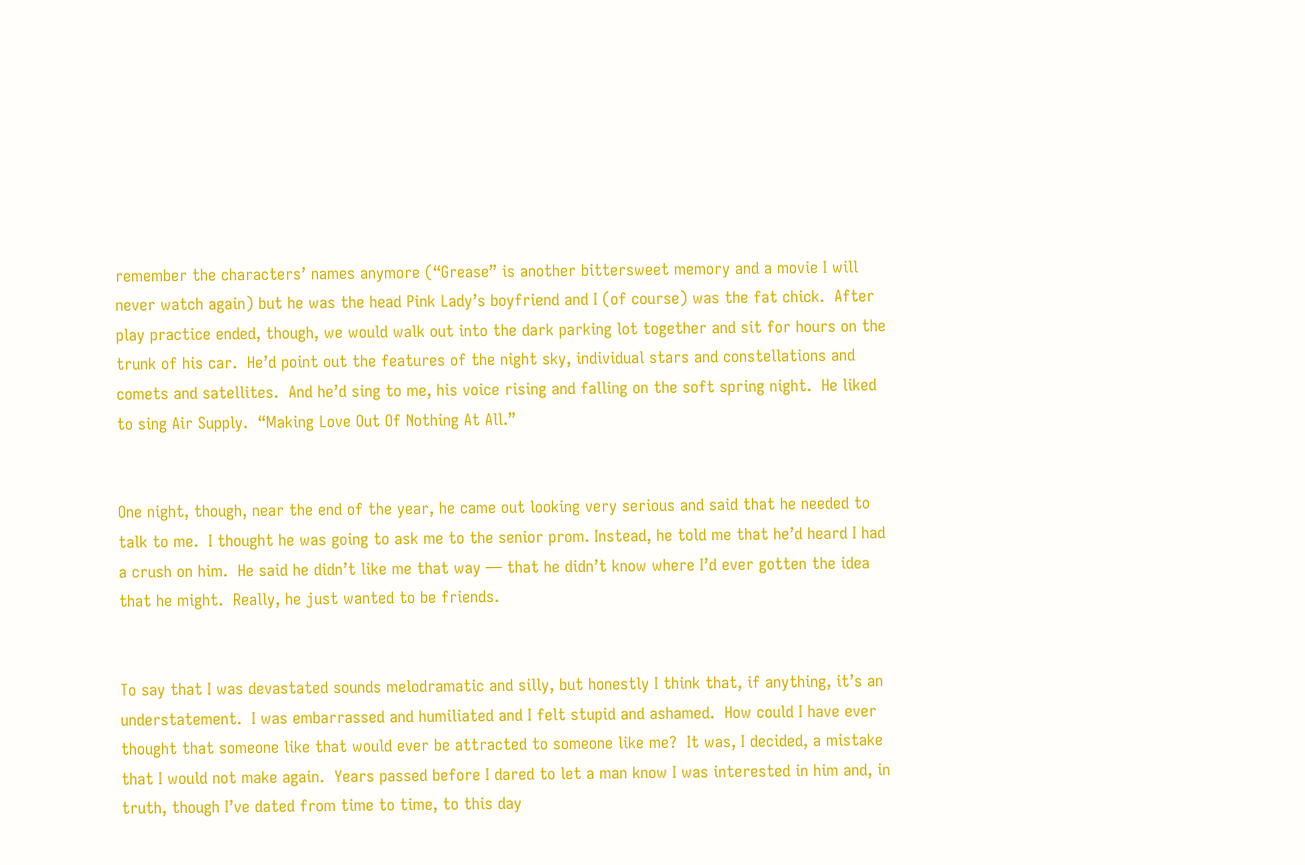remember the characters’ names anymore (“Grease” is another bittersweet memory and a movie I will never watch again) but he was the head Pink Lady’s boyfriend and I (of course) was the fat chick.  After play practice ended, though, we would walk out into the dark parking lot together and sit for hours on the trunk of his car.  He’d point out the features of the night sky, individual stars and constellations and comets and satellites.  And he’d sing to me, his voice rising and falling on the soft spring night.  He liked to sing Air Supply.  “Making Love Out Of Nothing At All.”


One night, though, near the end of the year, he came out looking very serious and said that he needed to talk to me.  I thought he was going to ask me to the senior prom. Instead, he told me that he’d heard I had a crush on him.  He said he didn’t like me that way — that he didn’t know where I’d ever gotten the idea that he might.  Really, he just wanted to be friends.


To say that I was devastated sounds melodramatic and silly, but honestly I think that, if anything, it’s an understatement.  I was embarrassed and humiliated and I felt stupid and ashamed.  How could I have ever thought that someone like that would ever be attracted to someone like me?  It was, I decided, a mistake that I would not make again.  Years passed before I dared to let a man know I was interested in him and, in truth, though I’ve dated from time to time, to this day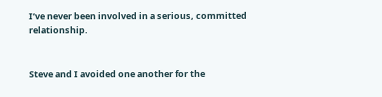I’ve never been involved in a serious, committed relationship.


Steve and I avoided one another for the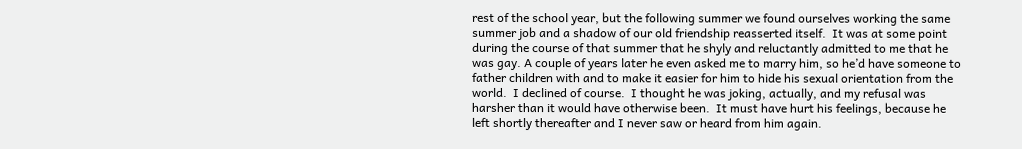rest of the school year, but the following summer we found ourselves working the same summer job and a shadow of our old friendship reasserted itself.  It was at some point during the course of that summer that he shyly and reluctantly admitted to me that he was gay. A couple of years later he even asked me to marry him, so he’d have someone to father children with and to make it easier for him to hide his sexual orientation from the world.  I declined of course.  I thought he was joking, actually, and my refusal was harsher than it would have otherwise been.  It must have hurt his feelings, because he left shortly thereafter and I never saw or heard from him again.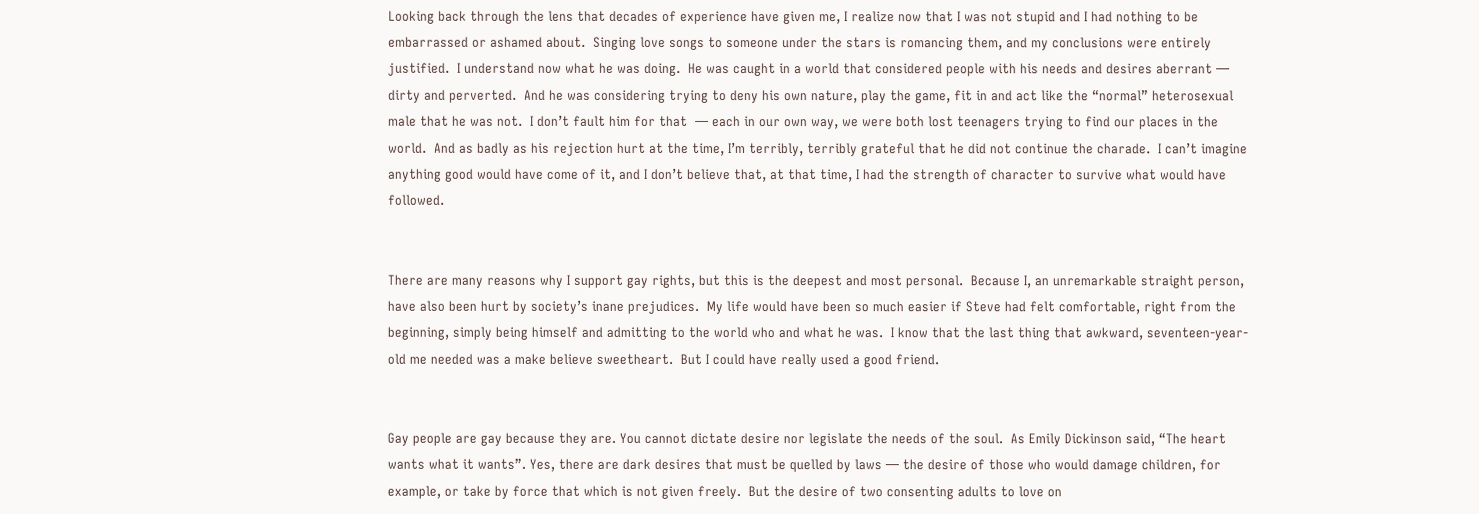Looking back through the lens that decades of experience have given me, I realize now that I was not stupid and I had nothing to be embarrassed or ashamed about.  Singing love songs to someone under the stars is romancing them, and my conclusions were entirely justified.  I understand now what he was doing.  He was caught in a world that considered people with his needs and desires aberrant — dirty and perverted.  And he was considering trying to deny his own nature, play the game, fit in and act like the “normal” heterosexual male that he was not.  I don’t fault him for that  — each in our own way, we were both lost teenagers trying to find our places in the world.  And as badly as his rejection hurt at the time, I’m terribly, terribly grateful that he did not continue the charade.  I can’t imagine anything good would have come of it, and I don’t believe that, at that time, I had the strength of character to survive what would have followed.


There are many reasons why I support gay rights, but this is the deepest and most personal.  Because I, an unremarkable straight person, have also been hurt by society’s inane prejudices.  My life would have been so much easier if Steve had felt comfortable, right from the beginning, simply being himself and admitting to the world who and what he was.  I know that the last thing that awkward, seventeen-year-old me needed was a make believe sweetheart.  But I could have really used a good friend.


Gay people are gay because they are. You cannot dictate desire nor legislate the needs of the soul.  As Emily Dickinson said, “The heart wants what it wants”. Yes, there are dark desires that must be quelled by laws — the desire of those who would damage children, for example, or take by force that which is not given freely.  But the desire of two consenting adults to love on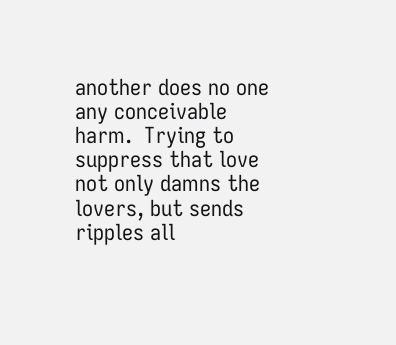another does no one any conceivable harm.  Trying to suppress that love not only damns the lovers, but sends ripples all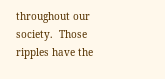throughout our society.  Those ripples have the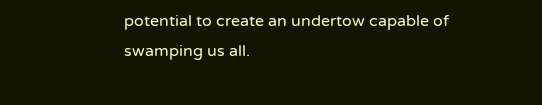potential to create an undertow capable of swamping us all.